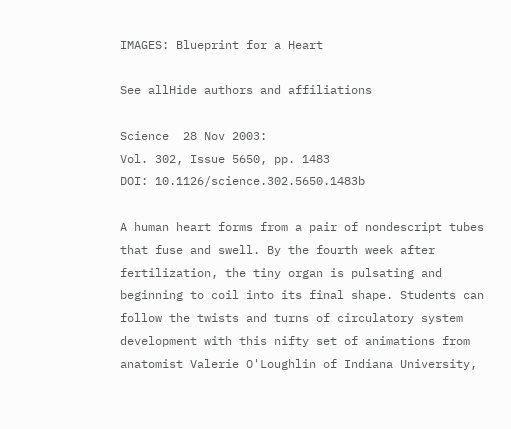IMAGES: Blueprint for a Heart

See allHide authors and affiliations

Science  28 Nov 2003:
Vol. 302, Issue 5650, pp. 1483
DOI: 10.1126/science.302.5650.1483b

A human heart forms from a pair of nondescript tubes that fuse and swell. By the fourth week after fertilization, the tiny organ is pulsating and beginning to coil into its final shape. Students can follow the twists and turns of circulatory system development with this nifty set of animations from anatomist Valerie O'Loughlin of Indiana University,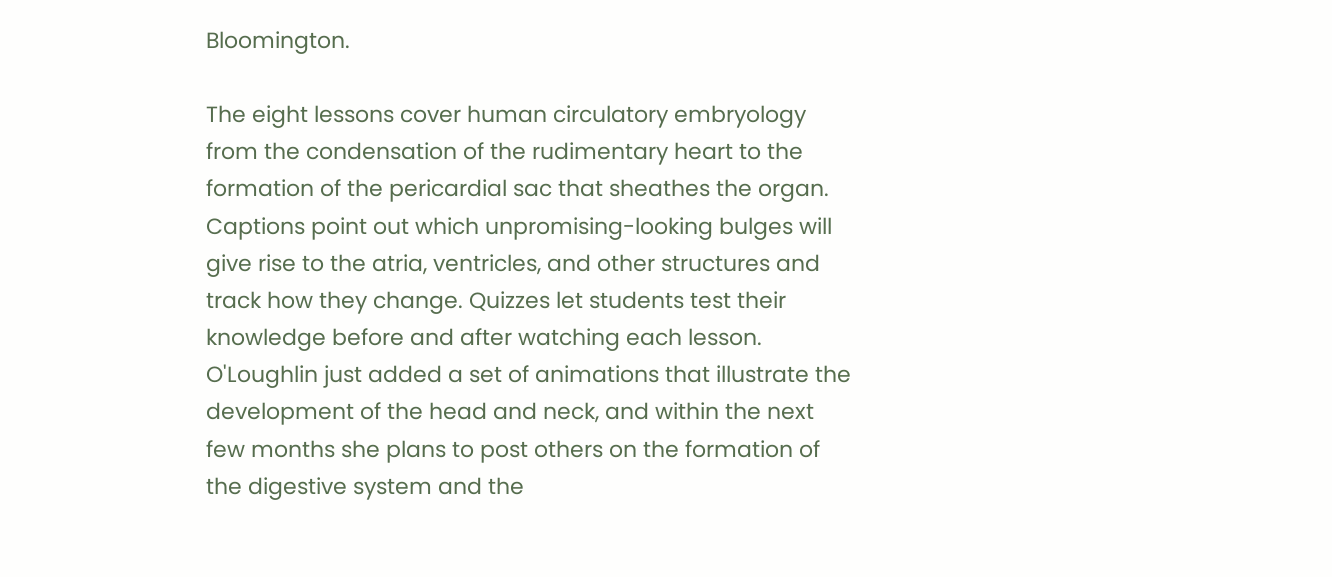Bloomington.

The eight lessons cover human circulatory embryology from the condensation of the rudimentary heart to the formation of the pericardial sac that sheathes the organ. Captions point out which unpromising-looking bulges will give rise to the atria, ventricles, and other structures and track how they change. Quizzes let students test their knowledge before and after watching each lesson. O'Loughlin just added a set of animations that illustrate the development of the head and neck, and within the next few months she plans to post others on the formation of the digestive system and the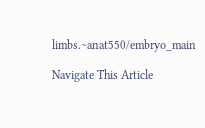limbs.∼anat550/embryo_main

Navigate This Article